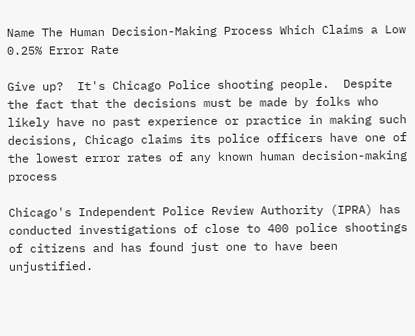Name The Human Decision-Making Process Which Claims a Low 0.25% Error Rate

Give up?  It's Chicago Police shooting people.  Despite the fact that the decisions must be made by folks who likely have no past experience or practice in making such decisions, Chicago claims its police officers have one of the lowest error rates of any known human decision-making process

Chicago's Independent Police Review Authority (IPRA) has conducted investigations of close to 400 police shootings of citizens and has found just one to have been unjustified.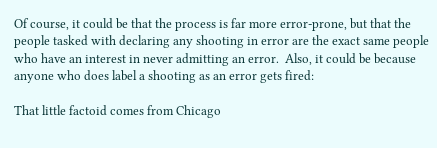Of course, it could be that the process is far more error-prone, but that the people tasked with declaring any shooting in error are the exact same people who have an interest in never admitting an error.  Also, it could be because anyone who does label a shooting as an error gets fired:

That little factoid comes from Chicago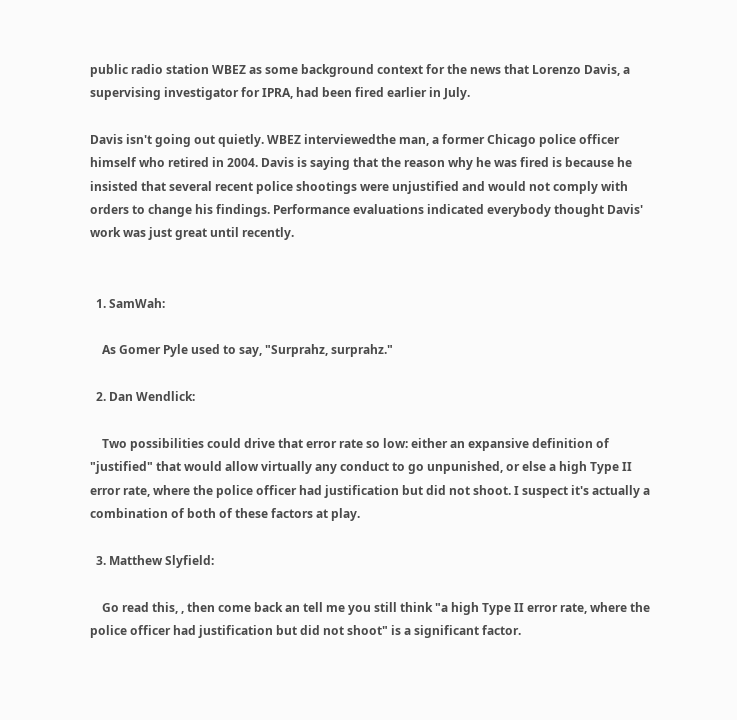public radio station WBEZ as some background context for the news that Lorenzo Davis, a supervising investigator for IPRA, had been fired earlier in July.

Davis isn't going out quietly. WBEZ interviewedthe man, a former Chicago police officer himself who retired in 2004. Davis is saying that the reason why he was fired is because he insisted that several recent police shootings were unjustified and would not comply with orders to change his findings. Performance evaluations indicated everybody thought Davis' work was just great until recently.


  1. SamWah:

    As Gomer Pyle used to say, "Surprahz, surprahz."

  2. Dan Wendlick:

    Two possibilities could drive that error rate so low: either an expansive definition of "justified" that would allow virtually any conduct to go unpunished, or else a high Type II error rate, where the police officer had justification but did not shoot. I suspect it's actually a combination of both of these factors at play.

  3. Matthew Slyfield:

    Go read this, , then come back an tell me you still think "a high Type II error rate, where the police officer had justification but did not shoot" is a significant factor.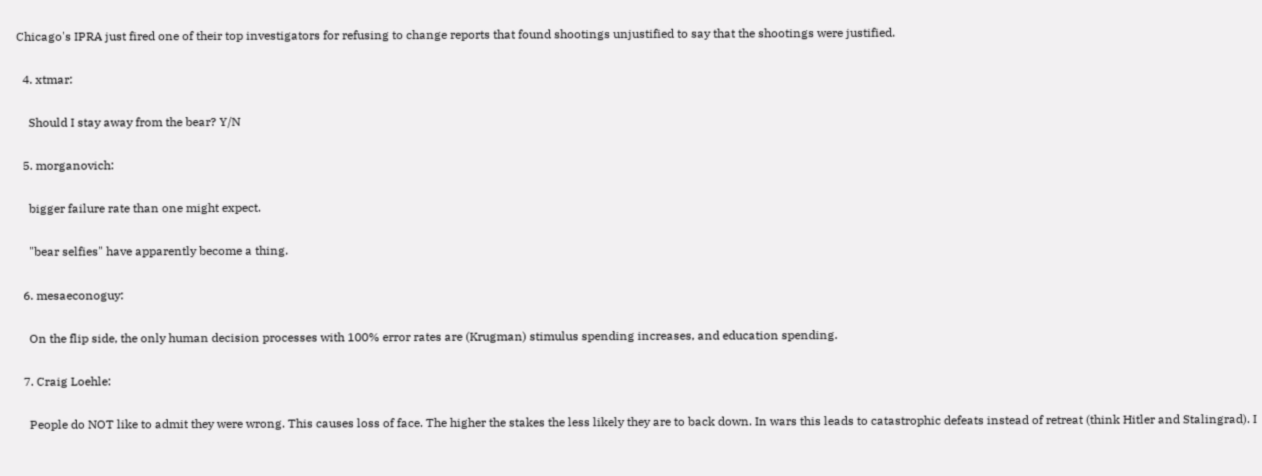Chicago's IPRA just fired one of their top investigators for refusing to change reports that found shootings unjustified to say that the shootings were justified.

  4. xtmar:

    Should I stay away from the bear? Y/N

  5. morganovich:

    bigger failure rate than one might expect.

    "bear selfies" have apparently become a thing.

  6. mesaeconoguy:

    On the flip side, the only human decision processes with 100% error rates are (Krugman) stimulus spending increases, and education spending.

  7. Craig Loehle:

    People do NOT like to admit they were wrong. This causes loss of face. The higher the stakes the less likely they are to back down. In wars this leads to catastrophic defeats instead of retreat (think Hitler and Stalingrad). I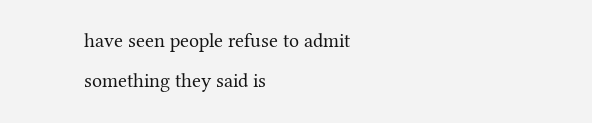have seen people refuse to admit something they said is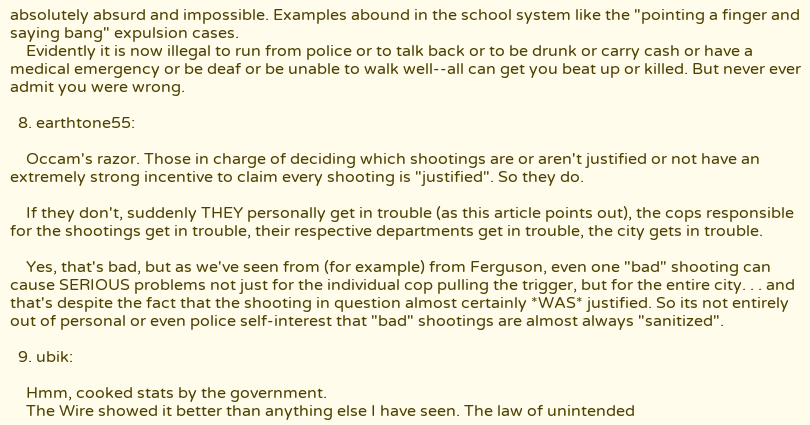absolutely absurd and impossible. Examples abound in the school system like the "pointing a finger and saying bang" expulsion cases.
    Evidently it is now illegal to run from police or to talk back or to be drunk or carry cash or have a medical emergency or be deaf or be unable to walk well--all can get you beat up or killed. But never ever admit you were wrong.

  8. earthtone55:

    Occam's razor. Those in charge of deciding which shootings are or aren't justified or not have an extremely strong incentive to claim every shooting is "justified". So they do.

    If they don't, suddenly THEY personally get in trouble (as this article points out), the cops responsible for the shootings get in trouble, their respective departments get in trouble, the city gets in trouble.

    Yes, that's bad, but as we've seen from (for example) from Ferguson, even one "bad" shooting can cause SERIOUS problems not just for the individual cop pulling the trigger, but for the entire city. . . and that's despite the fact that the shooting in question almost certainly *WAS* justified. So its not entirely out of personal or even police self-interest that "bad" shootings are almost always "sanitized".

  9. ubik:

    Hmm, cooked stats by the government.
    The Wire showed it better than anything else I have seen. The law of unintended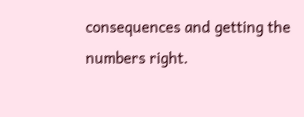consequences and getting the numbers right.